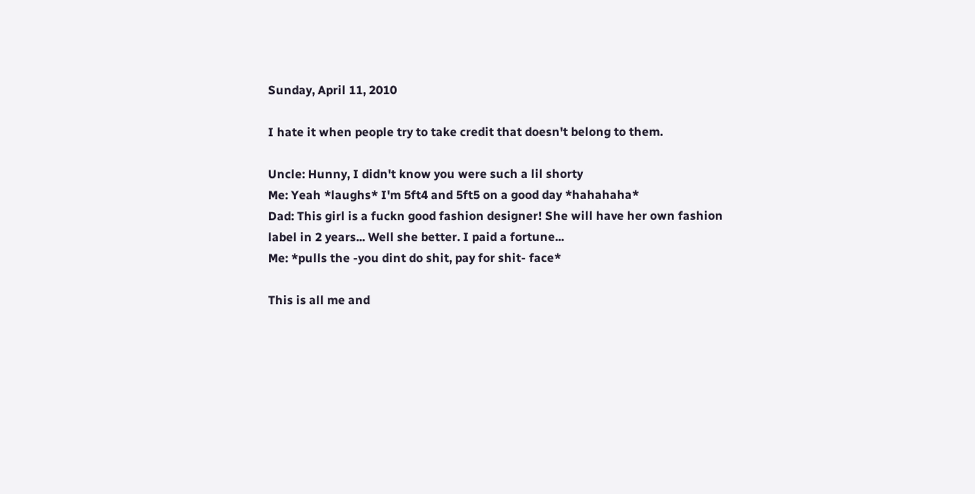Sunday, April 11, 2010

I hate it when people try to take credit that doesn't belong to them.

Uncle: Hunny, I didn't know you were such a lil shorty
Me: Yeah *laughs* I'm 5ft4 and 5ft5 on a good day *hahahaha*
Dad: This girl is a fuckn good fashion designer! She will have her own fashion label in 2 years... Well she better. I paid a fortune...
Me: *pulls the -you dint do shit, pay for shit- face*

This is all me and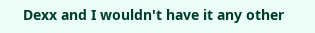Dexx and I wouldn't have it any other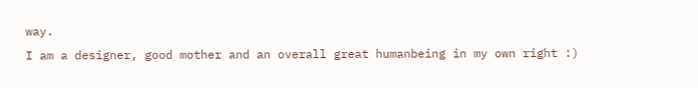way.
I am a designer, good mother and an overall great humanbeing in my own right :)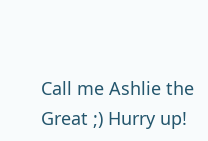Call me Ashlie the Great ;) Hurry up!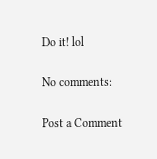Do it! lol

No comments:

Post a Comment